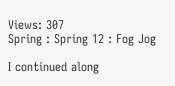Views: 307
Spring : Spring 12 : Fog Jog

I continued along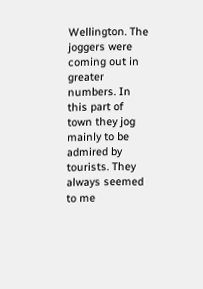Wellington. The joggers were coming out in greater numbers. In this part of town they jog mainly to be admired by tourists. They always seemed to me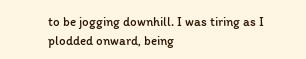to be jogging downhill. I was tiring as I plodded onward, being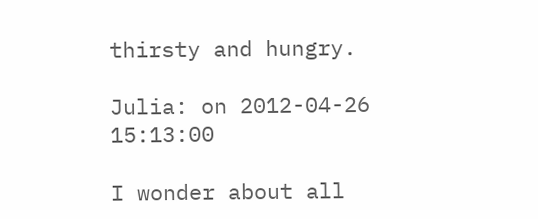thirsty and hungry.

Julia: on 2012-04-26 15:13:00

I wonder about all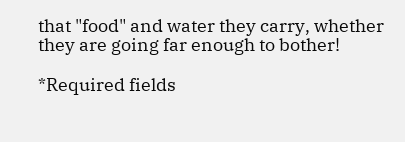that "food" and water they carry, whether they are going far enough to bother!

*Required fields